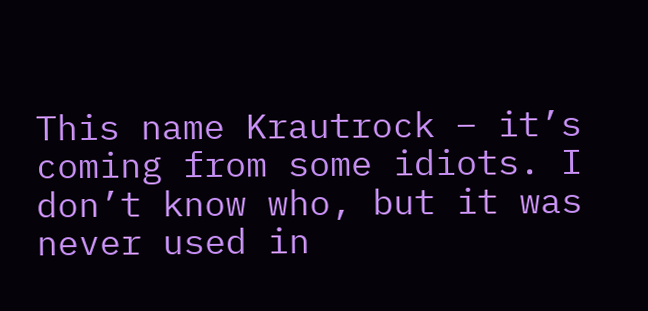This name Krautrock – it’s coming from some idiots. I don’t know who, but it was never used in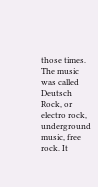those times. The music was called Deutsch Rock, or electro rock, underground music, free rock. It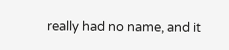really had no name, and it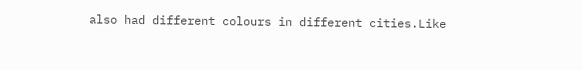also had different colours in different cities.Like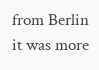from Berlin it was more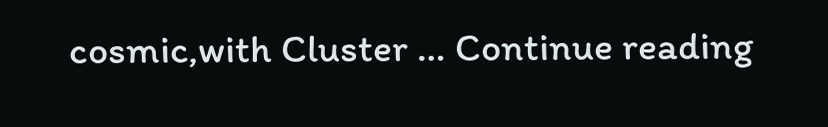cosmic,with Cluster … Continue reading